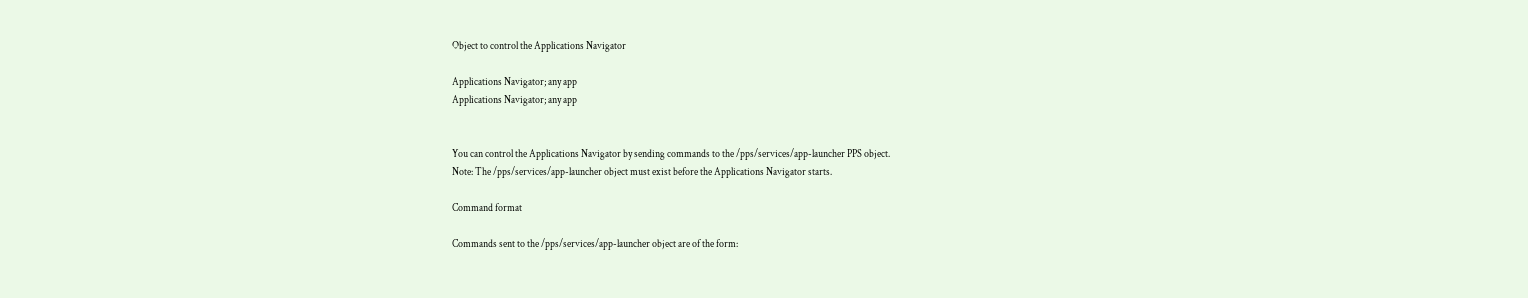Object to control the Applications Navigator

Applications Navigator; any app
Applications Navigator; any app


You can control the Applications Navigator by sending commands to the /pps/services/app-launcher PPS object.
Note: The /pps/services/app-launcher object must exist before the Applications Navigator starts.

Command format

Commands sent to the /pps/services/app-launcher object are of the form: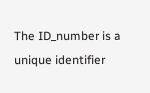The ID_number is a unique identifier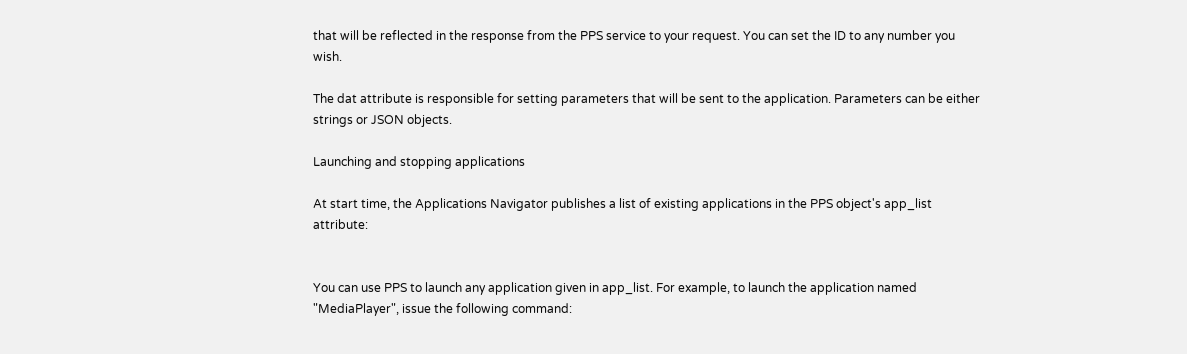that will be reflected in the response from the PPS service to your request. You can set the ID to any number you wish.

The dat attribute is responsible for setting parameters that will be sent to the application. Parameters can be either strings or JSON objects.

Launching and stopping applications

At start time, the Applications Navigator publishes a list of existing applications in the PPS object's app_list attribute:


You can use PPS to launch any application given in app_list. For example, to launch the application named "MediaPlayer", issue the following command: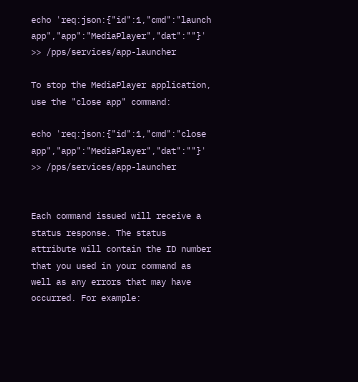echo 'req:json:{"id":1,"cmd":"launch app","app":"MediaPlayer","dat":""}' >> /pps/services/app-launcher

To stop the MediaPlayer application, use the "close app" command:

echo 'req:json:{"id":1,"cmd":"close app","app":"MediaPlayer","dat":""}' >> /pps/services/app-launcher


Each command issued will receive a status response. The status attribute will contain the ID number that you used in your command as well as any errors that may have occurred. For example: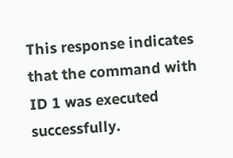This response indicates that the command with ID 1 was executed successfully.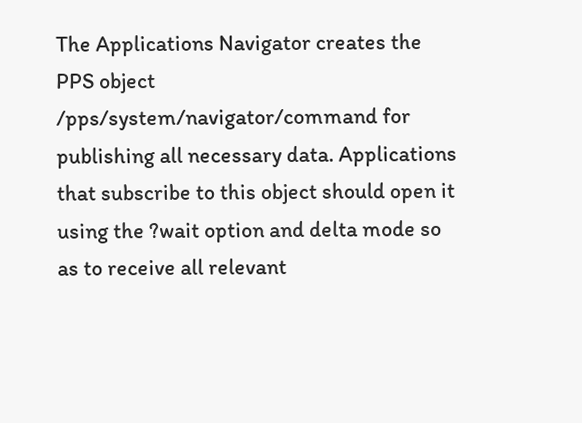The Applications Navigator creates the PPS object /pps/system/navigator/command for publishing all necessary data. Applications that subscribe to this object should open it using the ?wait option and delta mode so as to receive all relevant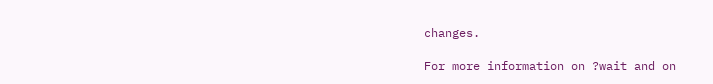changes.

For more information on ?wait and on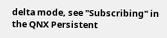delta mode, see "Subscribing" in the QNX Persistent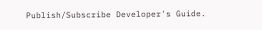Publish/Subscribe Developer's Guide.